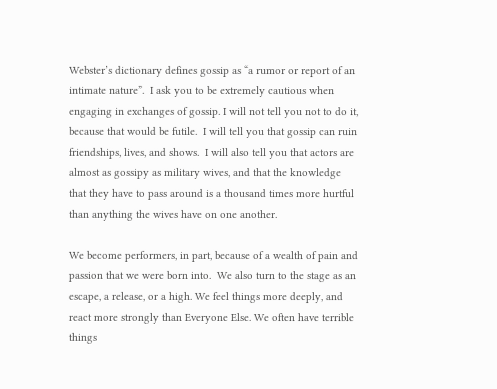Webster’s dictionary defines gossip as “a rumor or report of an intimate nature”.  I ask you to be extremely cautious when engaging in exchanges of gossip. I will not tell you not to do it, because that would be futile.  I will tell you that gossip can ruin friendships, lives, and shows.  I will also tell you that actors are almost as gossipy as military wives, and that the knowledge that they have to pass around is a thousand times more hurtful than anything the wives have on one another.

We become performers, in part, because of a wealth of pain and passion that we were born into.  We also turn to the stage as an escape, a release, or a high. We feel things more deeply, and react more strongly than Everyone Else. We often have terrible things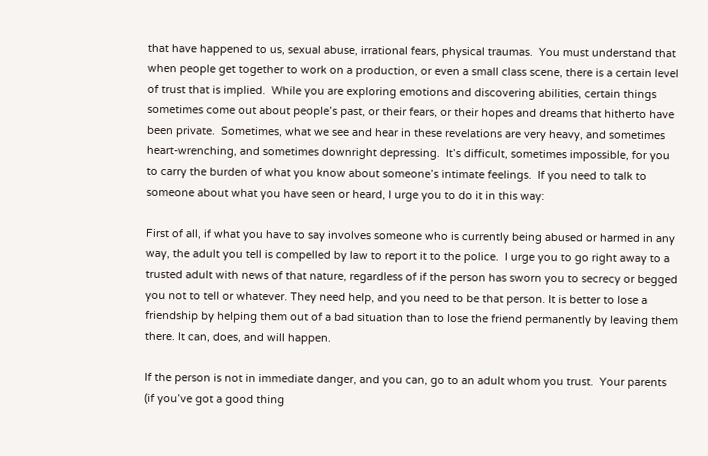that have happened to us, sexual abuse, irrational fears, physical traumas.  You must understand that when people get together to work on a production, or even a small class scene, there is a certain level of trust that is implied.  While you are exploring emotions and discovering abilities, certain things sometimes come out about people’s past, or their fears, or their hopes and dreams that hitherto have been private.  Sometimes, what we see and hear in these revelations are very heavy, and sometimes heart-wrenching, and sometimes downright depressing.  It’s difficult, sometimes impossible, for you to carry the burden of what you know about someone’s intimate feelings.  If you need to talk to someone about what you have seen or heard, I urge you to do it in this way:

First of all, if what you have to say involves someone who is currently being abused or harmed in any way, the adult you tell is compelled by law to report it to the police.  I urge you to go right away to a trusted adult with news of that nature, regardless of if the person has sworn you to secrecy or begged you not to tell or whatever. They need help, and you need to be that person. It is better to lose a friendship by helping them out of a bad situation than to lose the friend permanently by leaving them there. It can, does, and will happen.

If the person is not in immediate danger, and you can, go to an adult whom you trust.  Your parents (if you’ve got a good thing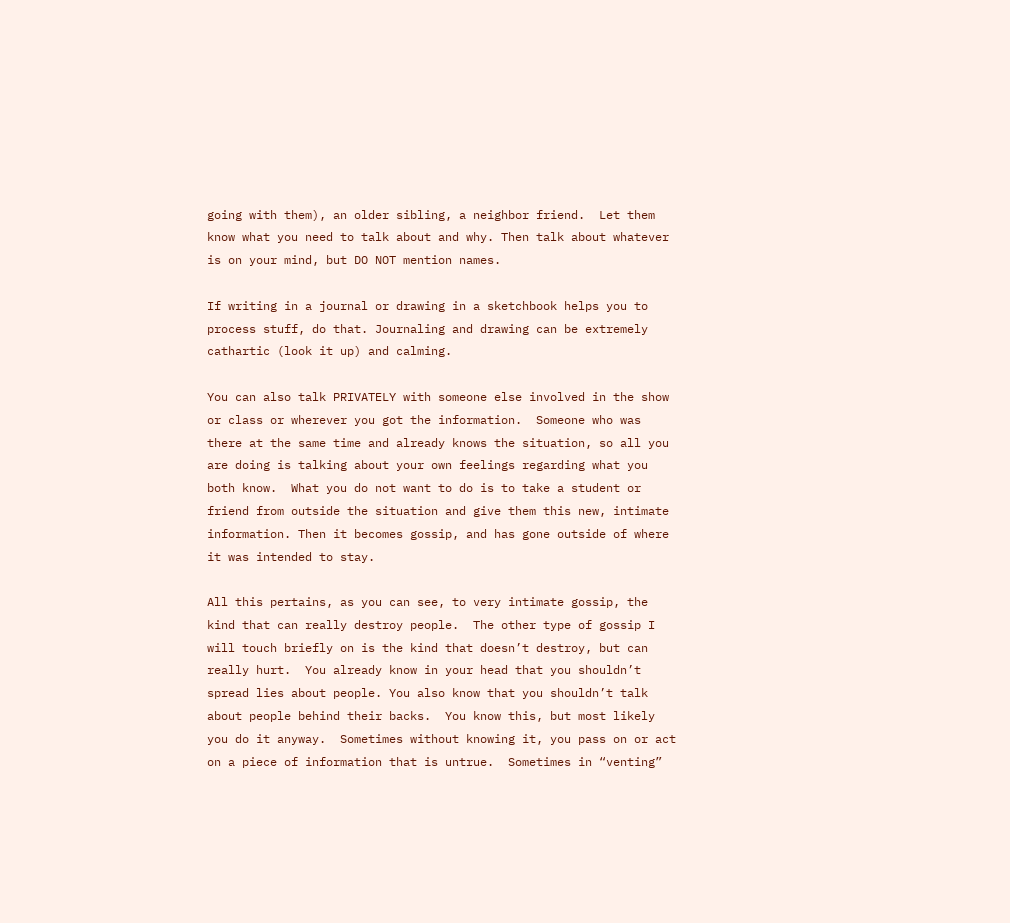going with them), an older sibling, a neighbor friend.  Let them know what you need to talk about and why. Then talk about whatever is on your mind, but DO NOT mention names.

If writing in a journal or drawing in a sketchbook helps you to process stuff, do that. Journaling and drawing can be extremely cathartic (look it up) and calming.

You can also talk PRIVATELY with someone else involved in the show or class or wherever you got the information.  Someone who was there at the same time and already knows the situation, so all you are doing is talking about your own feelings regarding what you both know.  What you do not want to do is to take a student or friend from outside the situation and give them this new, intimate information. Then it becomes gossip, and has gone outside of where it was intended to stay.

All this pertains, as you can see, to very intimate gossip, the kind that can really destroy people.  The other type of gossip I will touch briefly on is the kind that doesn’t destroy, but can really hurt.  You already know in your head that you shouldn’t spread lies about people. You also know that you shouldn’t talk about people behind their backs.  You know this, but most likely you do it anyway.  Sometimes without knowing it, you pass on or act on a piece of information that is untrue.  Sometimes in “venting”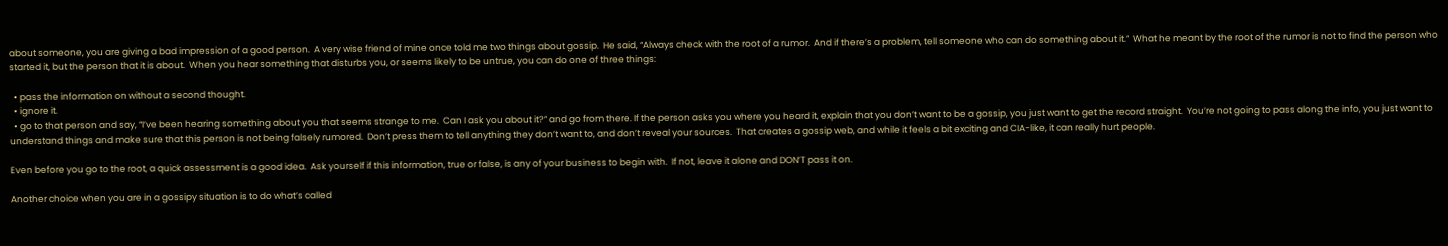about someone, you are giving a bad impression of a good person.  A very wise friend of mine once told me two things about gossip.  He said, “Always check with the root of a rumor.  And if there’s a problem, tell someone who can do something about it.”  What he meant by the root of the rumor is not to find the person who started it, but the person that it is about.  When you hear something that disturbs you, or seems likely to be untrue, you can do one of three things:

  • pass the information on without a second thought.
  • ignore it.
  • go to that person and say, “I’ve been hearing something about you that seems strange to me.  Can I ask you about it?” and go from there. If the person asks you where you heard it, explain that you don’t want to be a gossip, you just want to get the record straight.  You’re not going to pass along the info, you just want to understand things and make sure that this person is not being falsely rumored.  Don’t press them to tell anything they don’t want to, and don’t reveal your sources.  That creates a gossip web, and while it feels a bit exciting and CIA-like, it can really hurt people.

Even before you go to the root, a quick assessment is a good idea.  Ask yourself if this information, true or false, is any of your business to begin with.  If not, leave it alone and DON’T pass it on.

Another choice when you are in a gossipy situation is to do what’s called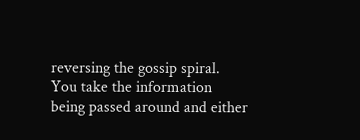reversing the gossip spiral. You take the information being passed around and either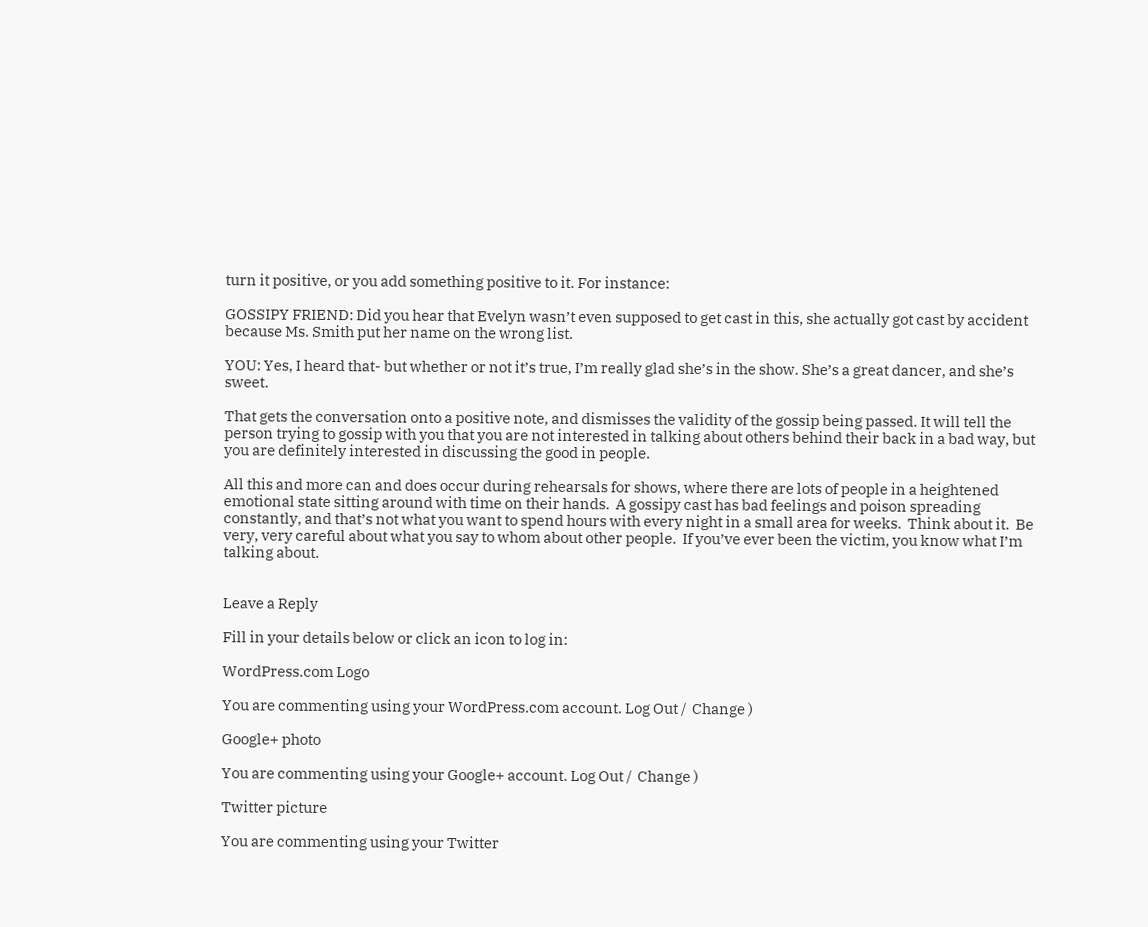turn it positive, or you add something positive to it. For instance:

GOSSIPY FRIEND: Did you hear that Evelyn wasn’t even supposed to get cast in this, she actually got cast by accident because Ms. Smith put her name on the wrong list.

YOU: Yes, I heard that- but whether or not it’s true, I’m really glad she’s in the show. She’s a great dancer, and she’s sweet.

That gets the conversation onto a positive note, and dismisses the validity of the gossip being passed. It will tell the person trying to gossip with you that you are not interested in talking about others behind their back in a bad way, but you are definitely interested in discussing the good in people.

All this and more can and does occur during rehearsals for shows, where there are lots of people in a heightened emotional state sitting around with time on their hands.  A gossipy cast has bad feelings and poison spreading constantly, and that’s not what you want to spend hours with every night in a small area for weeks.  Think about it.  Be very, very careful about what you say to whom about other people.  If you’ve ever been the victim, you know what I’m talking about.


Leave a Reply

Fill in your details below or click an icon to log in:

WordPress.com Logo

You are commenting using your WordPress.com account. Log Out /  Change )

Google+ photo

You are commenting using your Google+ account. Log Out /  Change )

Twitter picture

You are commenting using your Twitter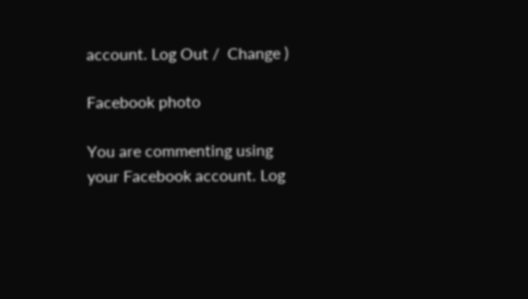account. Log Out /  Change )

Facebook photo

You are commenting using your Facebook account. Log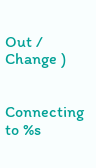Out /  Change )


Connecting to %s